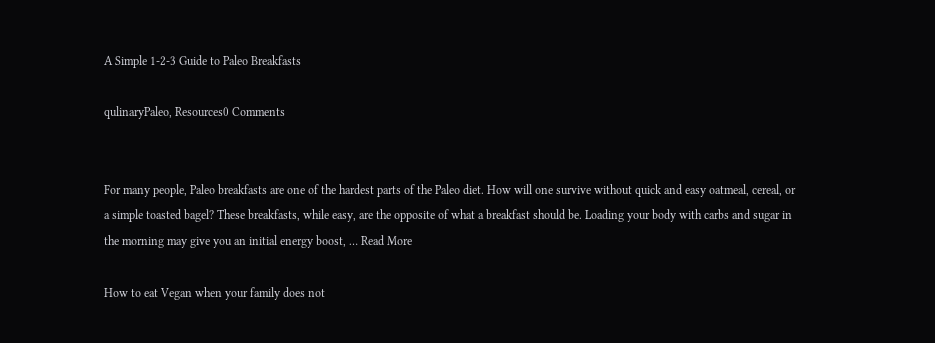A Simple 1-2-3 Guide to Paleo Breakfasts

qulinaryPaleo, Resources0 Comments


For many people, Paleo breakfasts are one of the hardest parts of the Paleo diet. How will one survive without quick and easy oatmeal, cereal, or a simple toasted bagel? These breakfasts, while easy, are the opposite of what a breakfast should be. Loading your body with carbs and sugar in the morning may give you an initial energy boost, … Read More

How to eat Vegan when your family does not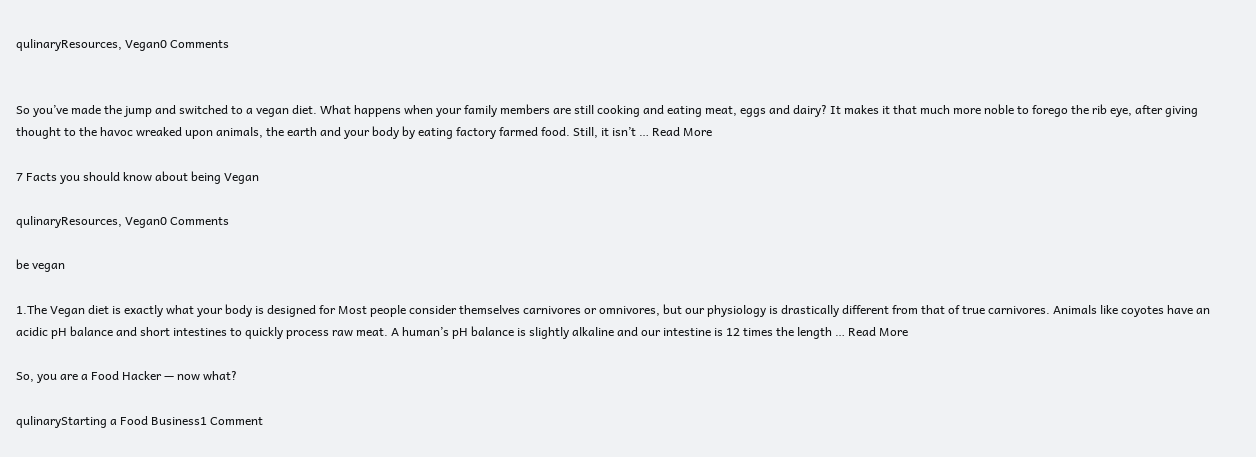qulinaryResources, Vegan0 Comments


So you’ve made the jump and switched to a vegan diet. What happens when your family members are still cooking and eating meat, eggs and dairy? It makes it that much more noble to forego the rib eye, after giving thought to the havoc wreaked upon animals, the earth and your body by eating factory farmed food. Still, it isn’t … Read More

7 Facts you should know about being Vegan

qulinaryResources, Vegan0 Comments

be vegan

1.The Vegan diet is exactly what your body is designed for Most people consider themselves carnivores or omnivores, but our physiology is drastically different from that of true carnivores. Animals like coyotes have an acidic pH balance and short intestines to quickly process raw meat. A human’s pH balance is slightly alkaline and our intestine is 12 times the length … Read More

So, you are a Food Hacker — now what?

qulinaryStarting a Food Business1 Comment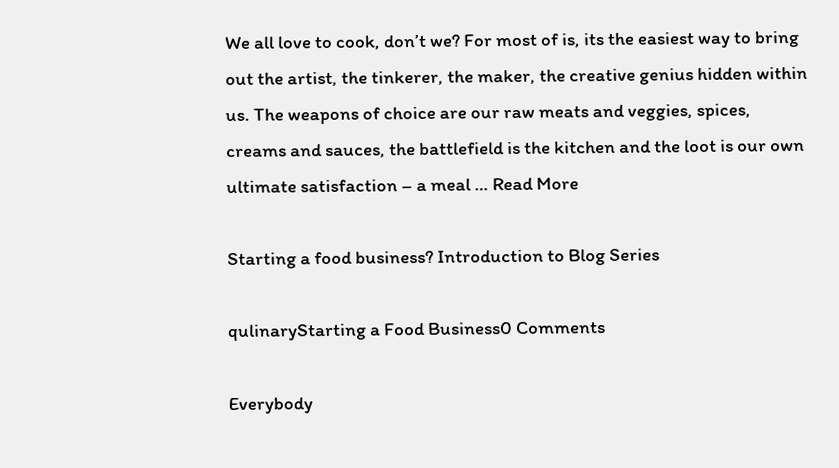We all love to cook, don’t we? For most of is, its the easiest way to bring out the artist, the tinkerer, the maker, the creative genius hidden within us. The weapons of choice are our raw meats and veggies, spices, creams and sauces, the battlefield is the kitchen and the loot is our own ultimate satisfaction – a meal … Read More

Starting a food business? Introduction to Blog Series

qulinaryStarting a Food Business0 Comments

Everybody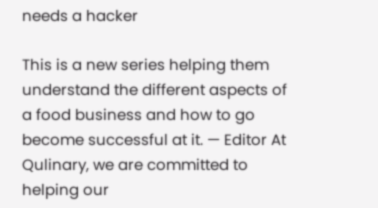needs a hacker

This is a new series helping them understand the different aspects of a food business and how to go become successful at it. — Editor At Qulinary, we are committed to helping our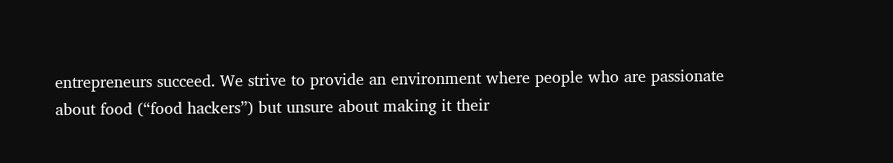entrepreneurs succeed. We strive to provide an environment where people who are passionate about food (“food hackers”) but unsure about making it their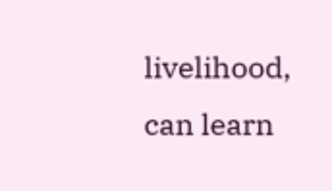livelihood, can learn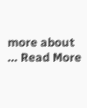more about … Read More